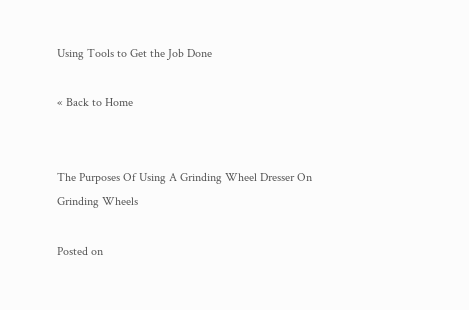Using Tools to Get the Job Done

« Back to Home


The Purposes Of Using A Grinding Wheel Dresser On Grinding Wheels

Posted on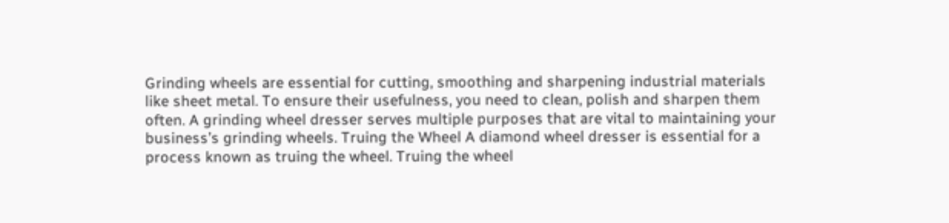Grinding wheels are essential for cutting, smoothing and sharpening industrial materials like sheet metal. To ensure their usefulness, you need to clean, polish and sharpen them often. A grinding wheel dresser serves multiple purposes that are vital to maintaining your business’s grinding wheels. Truing the Wheel A diamond wheel dresser is essential for a process known as truing the wheel. Truing the wheel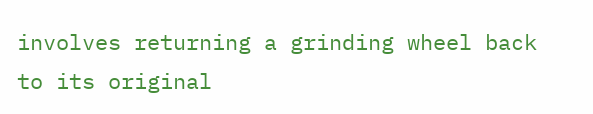involves returning a grinding wheel back to its original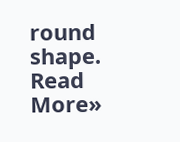round shape. Read More»